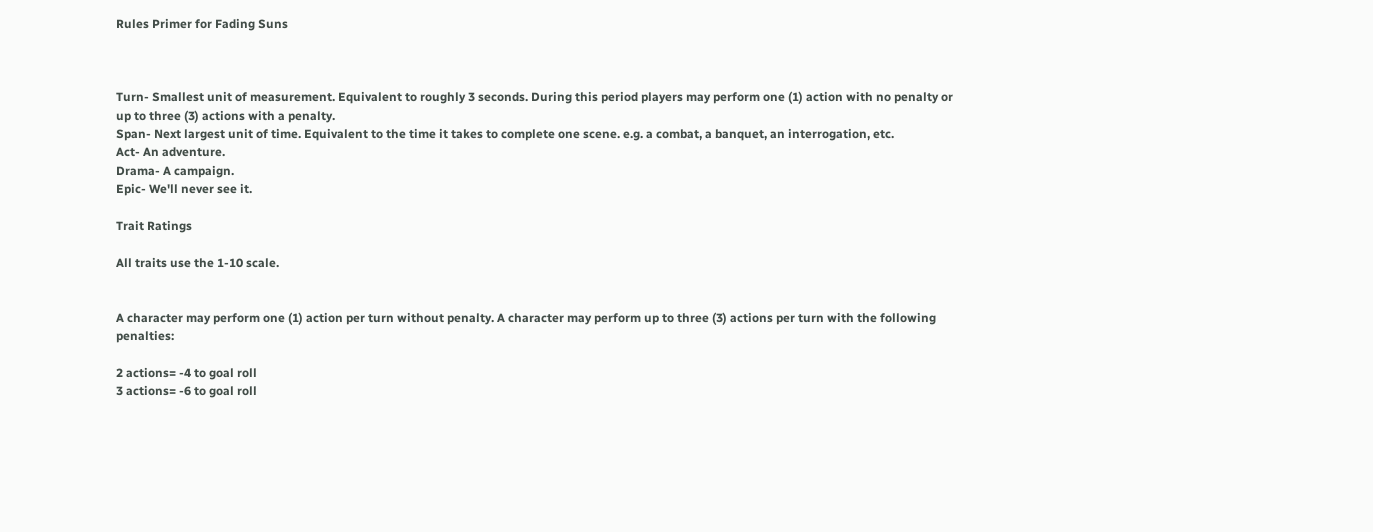Rules Primer for Fading Suns



Turn- Smallest unit of measurement. Equivalent to roughly 3 seconds. During this period players may perform one (1) action with no penalty or up to three (3) actions with a penalty.
Span- Next largest unit of time. Equivalent to the time it takes to complete one scene. e.g. a combat, a banquet, an interrogation, etc.
Act- An adventure.
Drama- A campaign.
Epic- We'll never see it.

Trait Ratings

All traits use the 1-10 scale.


A character may perform one (1) action per turn without penalty. A character may perform up to three (3) actions per turn with the following penalties:

2 actions= -4 to goal roll
3 actions= -6 to goal roll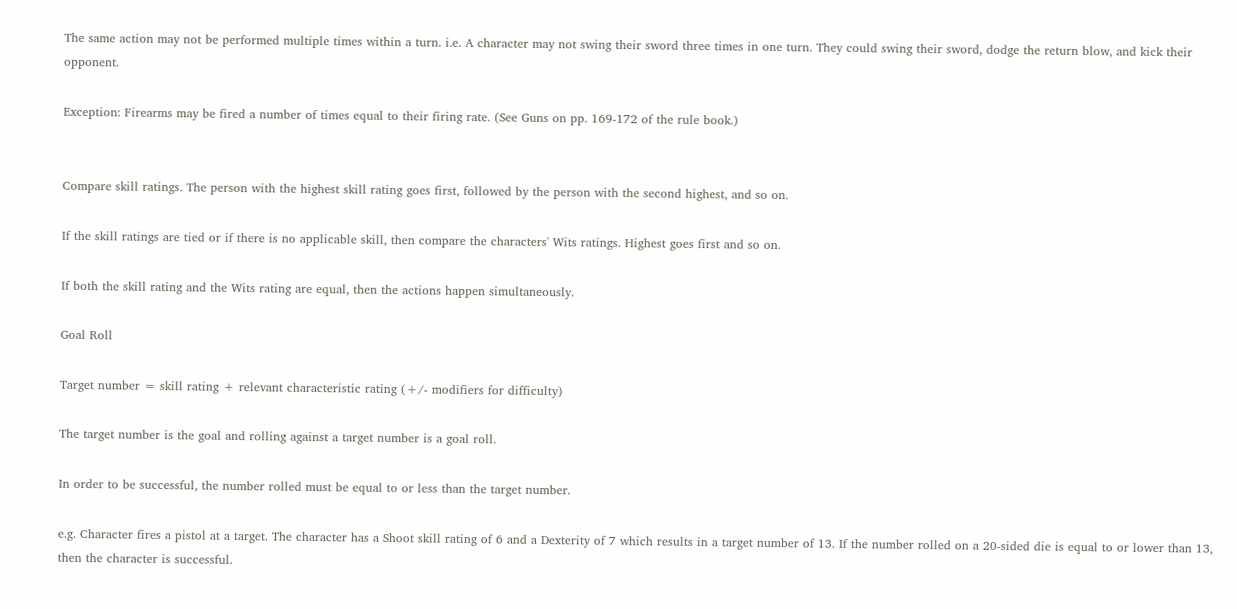The same action may not be performed multiple times within a turn. i.e. A character may not swing their sword three times in one turn. They could swing their sword, dodge the return blow, and kick their opponent.

Exception: Firearms may be fired a number of times equal to their firing rate. (See Guns on pp. 169-172 of the rule book.)


Compare skill ratings. The person with the highest skill rating goes first, followed by the person with the second highest, and so on.

If the skill ratings are tied or if there is no applicable skill, then compare the characters' Wits ratings. Highest goes first and so on.

If both the skill rating and the Wits rating are equal, then the actions happen simultaneously.

Goal Roll

Target number = skill rating + relevant characteristic rating (+/- modifiers for difficulty)

The target number is the goal and rolling against a target number is a goal roll.

In order to be successful, the number rolled must be equal to or less than the target number.

e.g. Character fires a pistol at a target. The character has a Shoot skill rating of 6 and a Dexterity of 7 which results in a target number of 13. If the number rolled on a 20-sided die is equal to or lower than 13, then the character is successful.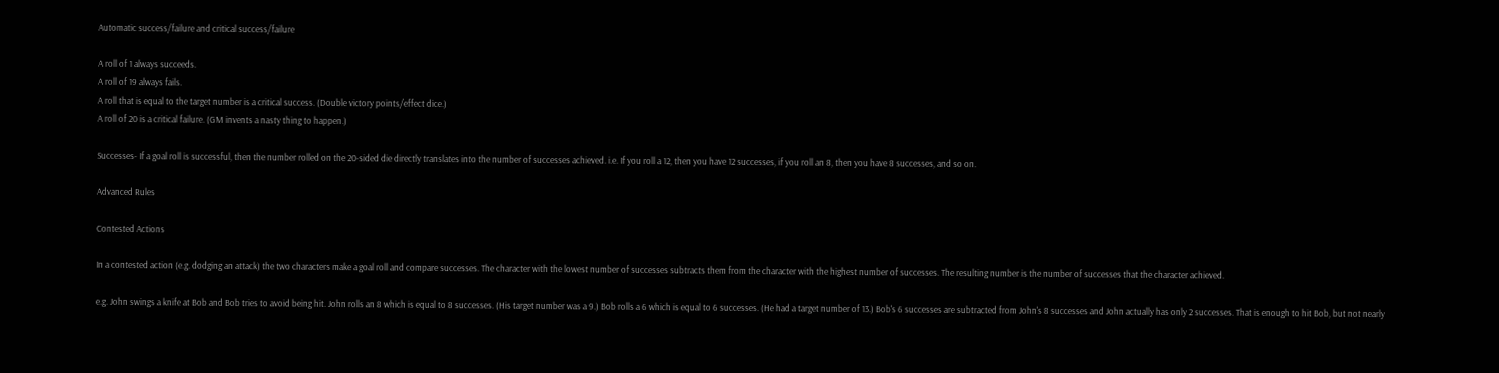Automatic success/failure and critical success/failure

A roll of 1 always succeeds.
A roll of 19 always fails.
A roll that is equal to the target number is a critical success. (Double victory points/effect dice.)
A roll of 20 is a critical failure. (GM invents a nasty thing to happen.)

Successes- If a goal roll is successful, then the number rolled on the 20-sided die directly translates into the number of successes achieved. i.e. If you roll a 12, then you have 12 successes, if you roll an 8, then you have 8 successes, and so on.

Advanced Rules

Contested Actions

In a contested action (e.g. dodging an attack) the two characters make a goal roll and compare successes. The character with the lowest number of successes subtracts them from the character with the highest number of successes. The resulting number is the number of successes that the character achieved.

e.g. John swings a knife at Bob and Bob tries to avoid being hit. John rolls an 8 which is equal to 8 successes. (His target number was a 9.) Bob rolls a 6 which is equal to 6 successes. (He had a target number of 13.) Bob's 6 successes are subtracted from John's 8 successes and John actually has only 2 successes. That is enough to hit Bob, but not nearly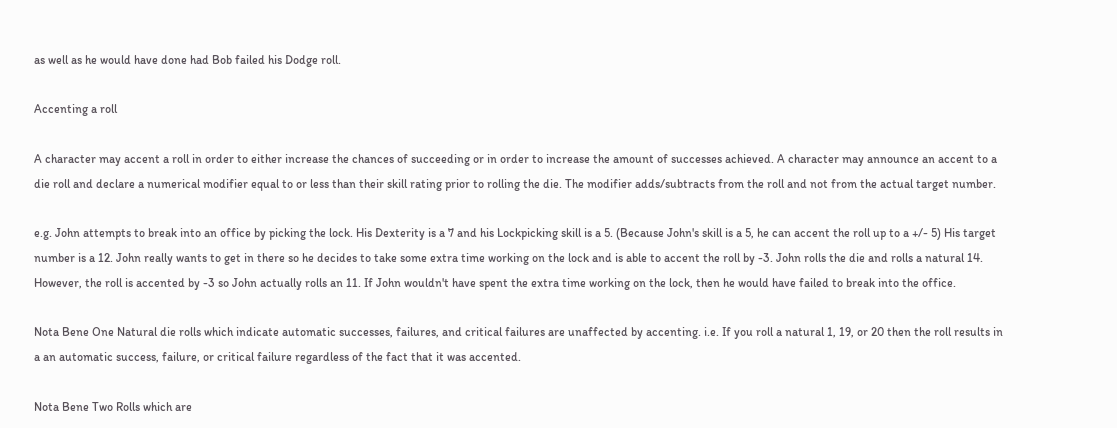as well as he would have done had Bob failed his Dodge roll.

Accenting a roll

A character may accent a roll in order to either increase the chances of succeeding or in order to increase the amount of successes achieved. A character may announce an accent to a die roll and declare a numerical modifier equal to or less than their skill rating prior to rolling the die. The modifier adds/subtracts from the roll and not from the actual target number.

e.g. John attempts to break into an office by picking the lock. His Dexterity is a 7 and his Lockpicking skill is a 5. (Because John's skill is a 5, he can accent the roll up to a +/- 5) His target number is a 12. John really wants to get in there so he decides to take some extra time working on the lock and is able to accent the roll by -3. John rolls the die and rolls a natural 14. However, the roll is accented by -3 so John actually rolls an 11. If John wouldn't have spent the extra time working on the lock, then he would have failed to break into the office.

Nota Bene One Natural die rolls which indicate automatic successes, failures, and critical failures are unaffected by accenting. i.e. If you roll a natural 1, 19, or 20 then the roll results in a an automatic success, failure, or critical failure regardless of the fact that it was accented.

Nota Bene Two Rolls which are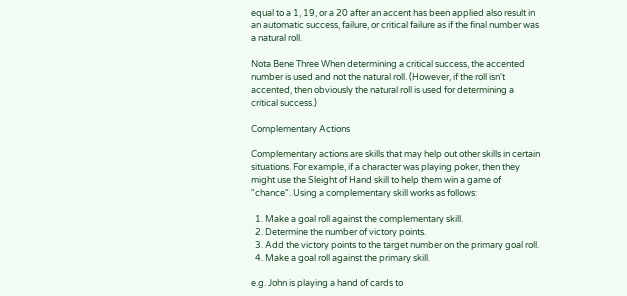equal to a 1, 19, or a 20 after an accent has been applied also result in an automatic success, failure, or critical failure as if the final number was a natural roll.

Nota Bene Three When determining a critical success, the accented number is used and not the natural roll. (However, if the roll isn't accented, then obviously the natural roll is used for determining a critical success.)

Complementary Actions

Complementary actions are skills that may help out other skills in certain situations. For example, if a character was playing poker, then they might use the Sleight of Hand skill to help them win a game of "chance". Using a complementary skill works as follows:

  1. Make a goal roll against the complementary skill.
  2. Determine the number of victory points.
  3. Add the victory points to the target number on the primary goal roll.
  4. Make a goal roll against the primary skill.

e.g. John is playing a hand of cards to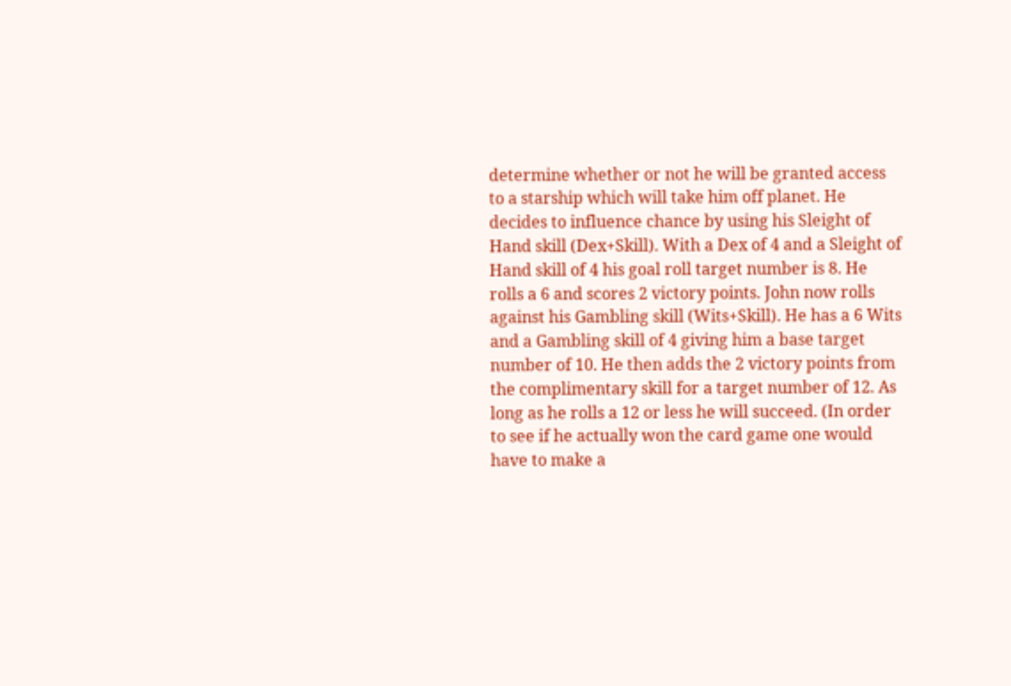determine whether or not he will be granted access to a starship which will take him off planet. He decides to influence chance by using his Sleight of Hand skill (Dex+Skill). With a Dex of 4 and a Sleight of Hand skill of 4 his goal roll target number is 8. He rolls a 6 and scores 2 victory points. John now rolls against his Gambling skill (Wits+Skill). He has a 6 Wits and a Gambling skill of 4 giving him a base target number of 10. He then adds the 2 victory points from the complimentary skill for a target number of 12. As long as he rolls a 12 or less he will succeed. (In order to see if he actually won the card game one would have to make a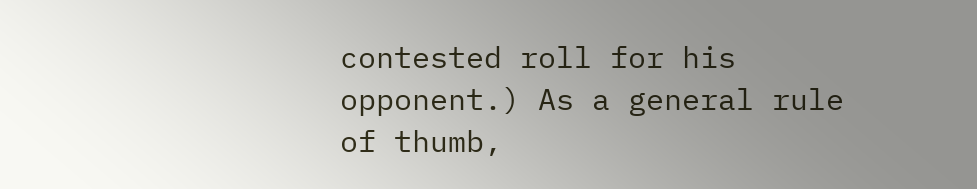contested roll for his opponent.) As a general rule of thumb,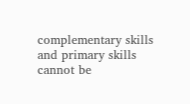complementary skills and primary skills cannot be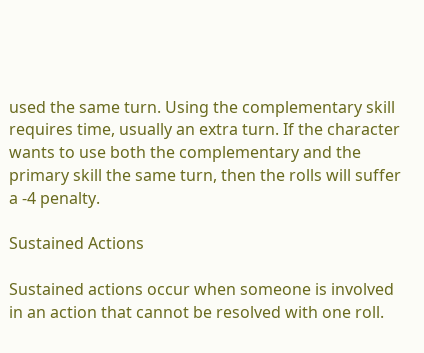used the same turn. Using the complementary skill requires time, usually an extra turn. If the character wants to use both the complementary and the primary skill the same turn, then the rolls will suffer a -4 penalty.

Sustained Actions

Sustained actions occur when someone is involved in an action that cannot be resolved with one roll.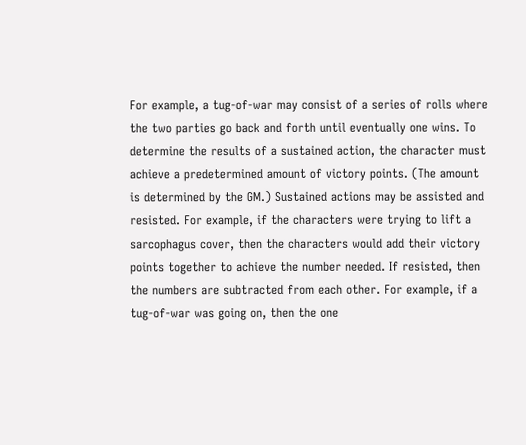For example, a tug-of-war may consist of a series of rolls where the two parties go back and forth until eventually one wins. To determine the results of a sustained action, the character must achieve a predetermined amount of victory points. (The amount is determined by the GM.) Sustained actions may be assisted and resisted. For example, if the characters were trying to lift a sarcophagus cover, then the characters would add their victory points together to achieve the number needed. If resisted, then the numbers are subtracted from each other. For example, if a tug-of-war was going on, then the one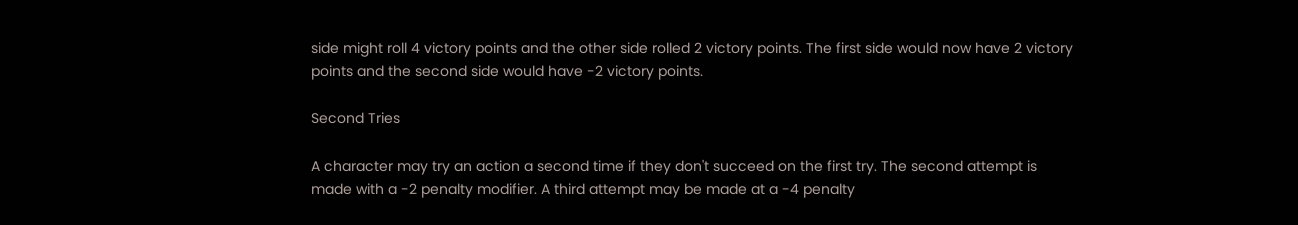side might roll 4 victory points and the other side rolled 2 victory points. The first side would now have 2 victory points and the second side would have -2 victory points.

Second Tries

A character may try an action a second time if they don't succeed on the first try. The second attempt is made with a -2 penalty modifier. A third attempt may be made at a -4 penalty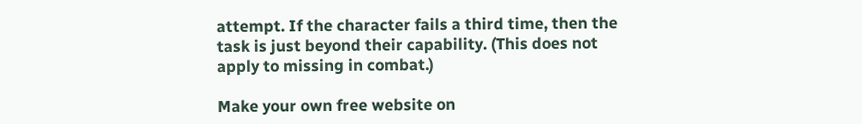attempt. If the character fails a third time, then the task is just beyond their capability. (This does not apply to missing in combat.)

Make your own free website on